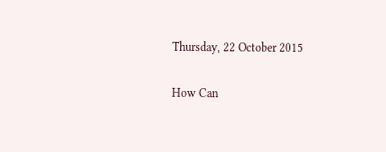Thursday, 22 October 2015

How Can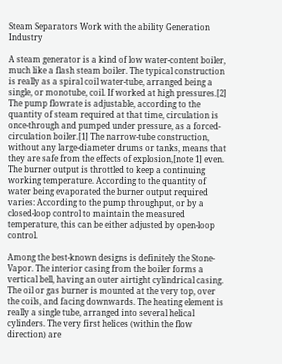Steam Separators Work with the ability Generation Industry

A steam generator is a kind of low water-content boiler, much like a flash steam boiler. The typical construction is really as a spiral coil water-tube, arranged being a single, or monotube, coil. If worked at high pressures.[2] The pump flowrate is adjustable, according to the quantity of steam required at that time, circulation is once-through and pumped under pressure, as a forced-circulation boiler.[1] The narrow-tube construction, without any large-diameter drums or tanks, means that they are safe from the effects of explosion,[note 1] even. The burner output is throttled to keep a continuing working temperature. According to the quantity of water being evaporated the burner output required varies: According to the pump throughput, or by a closed-loop control to maintain the measured temperature, this can be either adjusted by open-loop control.

Among the best-known designs is definitely the Stone-Vapor. The interior casing from the boiler forms a vertical bell, having an outer airtight cylindrical casing. The oil or gas burner is mounted at the very top, over the coils, and facing downwards. The heating element is really a single tube, arranged into several helical cylinders. The very first helices (within the flow direction) are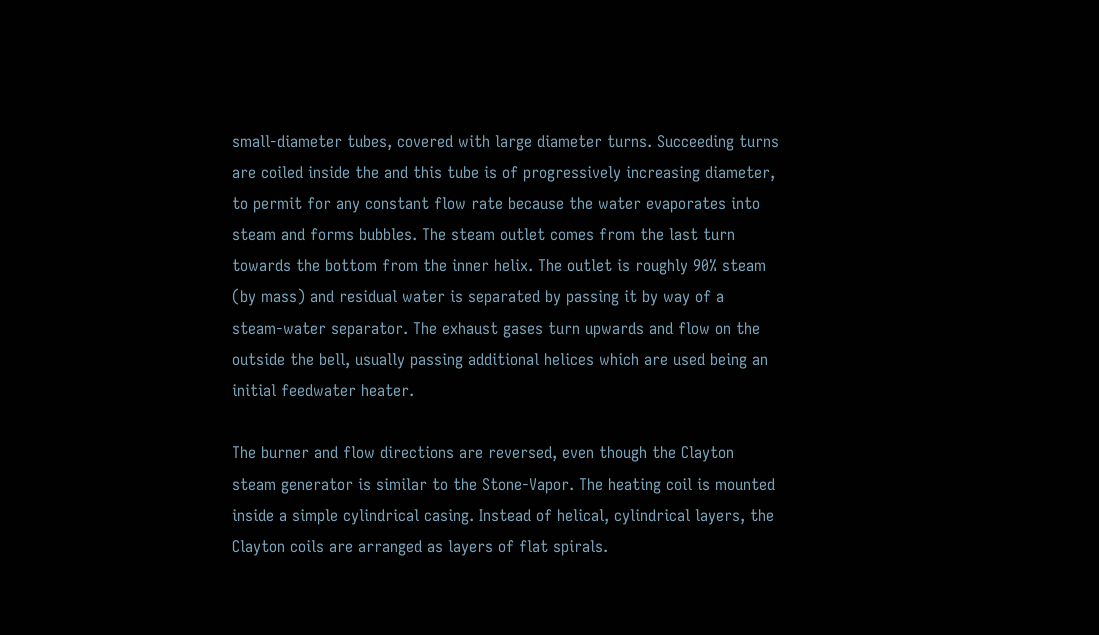small-diameter tubes, covered with large diameter turns. Succeeding turns are coiled inside the and this tube is of progressively increasing diameter, to permit for any constant flow rate because the water evaporates into steam and forms bubbles. The steam outlet comes from the last turn towards the bottom from the inner helix. The outlet is roughly 90% steam (by mass) and residual water is separated by passing it by way of a steam-water separator. The exhaust gases turn upwards and flow on the outside the bell, usually passing additional helices which are used being an initial feedwater heater.

The burner and flow directions are reversed, even though the Clayton steam generator is similar to the Stone-Vapor. The heating coil is mounted inside a simple cylindrical casing. Instead of helical, cylindrical layers, the Clayton coils are arranged as layers of flat spirals.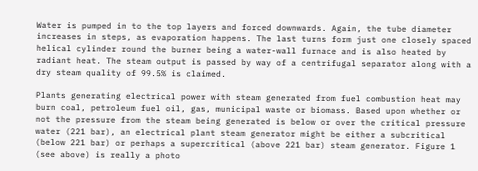Water is pumped in to the top layers and forced downwards. Again, the tube diameter increases in steps, as evaporation happens. The last turns form just one closely spaced helical cylinder round the burner being a water-wall furnace and is also heated by radiant heat. The steam output is passed by way of a centrifugal separator along with a dry steam quality of 99.5% is claimed.

Plants generating electrical power with steam generated from fuel combustion heat may burn coal, petroleum fuel oil, gas, municipal waste or biomass. Based upon whether or not the pressure from the steam being generated is below or over the critical pressure water (221 bar), an electrical plant steam generator might be either a subcritical (below 221 bar) or perhaps a supercritical (above 221 bar) steam generator. Figure 1 (see above) is really a photo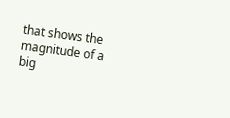that shows the magnitude of a big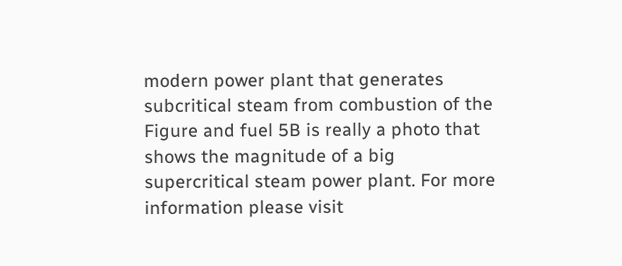modern power plant that generates subcritical steam from combustion of the Figure and fuel 5B is really a photo that shows the magnitude of a big supercritical steam power plant. For more information please visit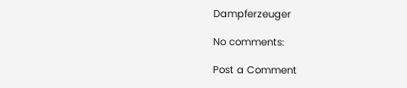Dampferzeuger

No comments:

Post a Comment